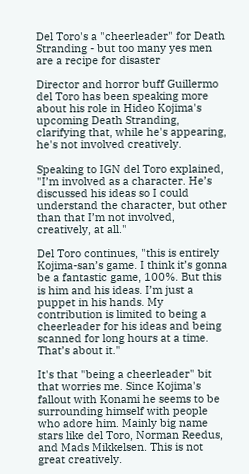Del Toro's a "cheerleader" for Death Stranding - but too many yes men are a recipe for disaster

Director and horror buff Guillermo del Toro has been speaking more about his role in Hideo Kojima's upcoming Death Stranding, clarifying that, while he's appearing, he's not involved creatively.

Speaking to IGN del Toro explained, "I’m involved as a character. He’s discussed his ideas so I could understand the character, but other than that I’m not involved, creatively, at all."

Del Toro continues, "this is entirely Kojima-san’s game. I think it’s gonna be a fantastic game, 100%. But this is him and his ideas. I’m just a puppet in his hands. My contribution is limited to being a cheerleader for his ideas and being scanned for long hours at a time. That’s about it."

It's that "being a cheerleader" bit that worries me. Since Kojima's fallout with Konami he seems to be surrounding himself with people who adore him. Mainly big name stars like del Toro, Norman Reedus, and Mads Mikkelsen. This is not great creatively.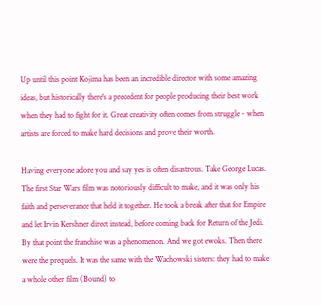Up until this point Kojima has been an incredible director with some amazing ideas, but historically there's a precedent for people producing their best work when they had to fight for it. Great creativity often comes from struggle - when artists are forced to make hard decisions and prove their worth.

Having everyone adore you and say yes is often disastrous. Take George Lucas. The first Star Wars film was notoriously difficult to make, and it was only his faith and perseverance that held it together. He took a break after that for Empire and let Irvin Kershner direct instead, before coming back for Return of the Jedi. By that point the franchise was a phenomenon. And we got ewoks. Then there were the prequels. It was the same with the Wachowski sisters: they had to make a whole other film (Bound) to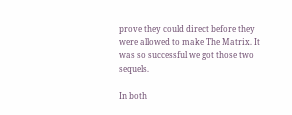prove they could direct before they were allowed to make The Matrix. It was so successful we got those two sequels.

In both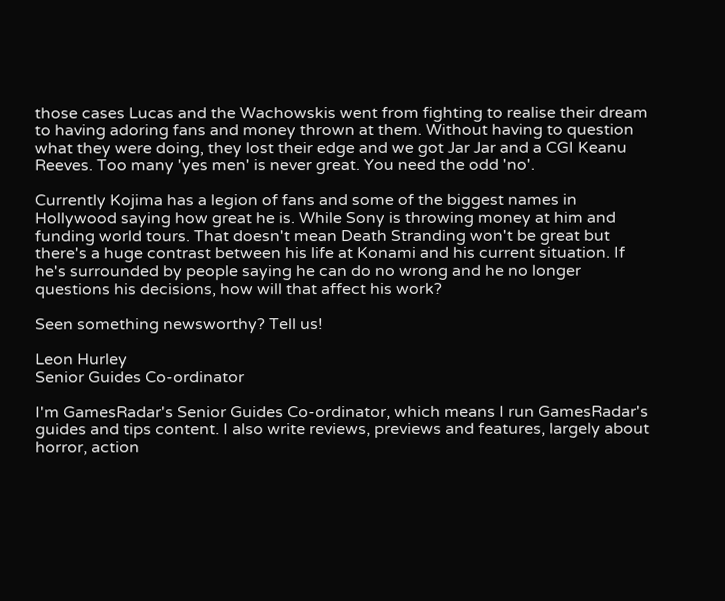those cases Lucas and the Wachowskis went from fighting to realise their dream to having adoring fans and money thrown at them. Without having to question what they were doing, they lost their edge and we got Jar Jar and a CGI Keanu Reeves. Too many 'yes men' is never great. You need the odd 'no'.

Currently Kojima has a legion of fans and some of the biggest names in Hollywood saying how great he is. While Sony is throwing money at him and funding world tours. That doesn't mean Death Stranding won't be great but there's a huge contrast between his life at Konami and his current situation. If he's surrounded by people saying he can do no wrong and he no longer questions his decisions, how will that affect his work?

Seen something newsworthy? Tell us!

Leon Hurley
Senior Guides Co-ordinator

I'm GamesRadar's Senior Guides Co-ordinator, which means I run GamesRadar's guides and tips content. I also write reviews, previews and features, largely about horror, action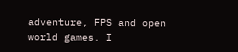adventure, FPS and open world games. I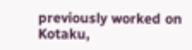previously worked on Kotaku,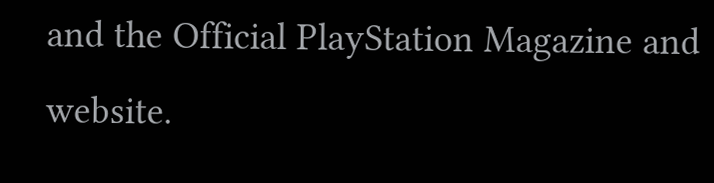and the Official PlayStation Magazine and website.